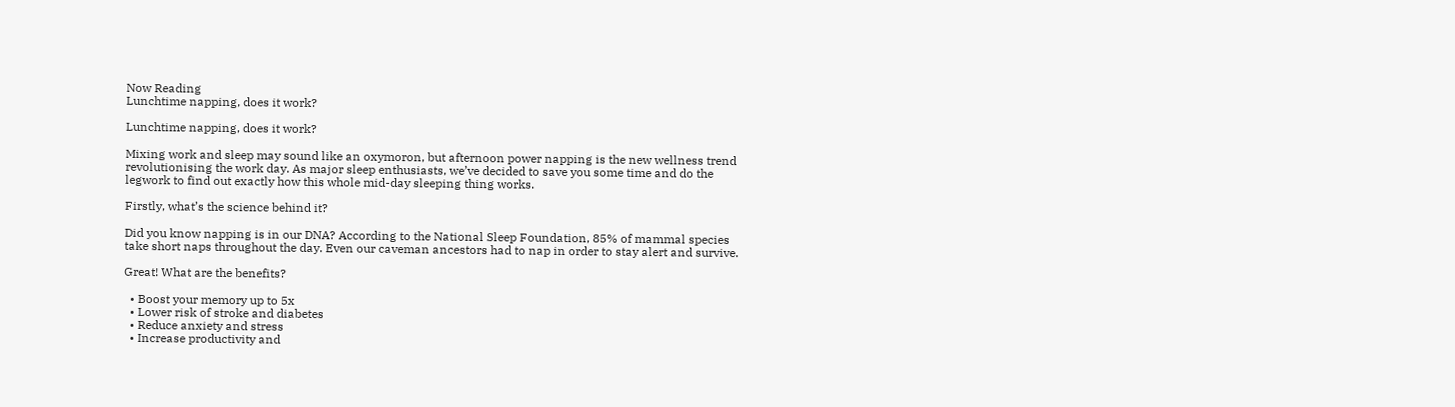Now Reading
Lunchtime napping, does it work?

Lunchtime napping, does it work?

Mixing work and sleep may sound like an oxymoron, but afternoon power napping is the new wellness trend revolutionising the work day. As major sleep enthusiasts, we’ve decided to save you some time and do the legwork to find out exactly how this whole mid-day sleeping thing works.

Firstly, what’s the science behind it?

Did you know napping is in our DNA? According to the National Sleep Foundation, 85% of mammal species take short naps throughout the day. Even our caveman ancestors had to nap in order to stay alert and survive.

Great! What are the benefits?

  • Boost your memory up to 5x
  • Lower risk of stroke and diabetes
  • Reduce anxiety and stress
  • Increase productivity and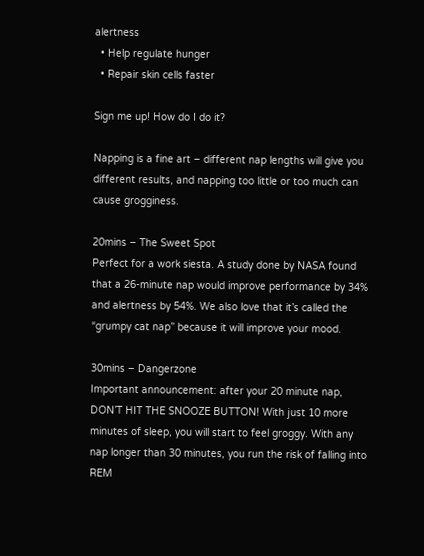alertness
  • Help regulate hunger
  • Repair skin cells faster

Sign me up! How do I do it?

Napping is a fine art – different nap lengths will give you different results, and napping too little or too much can cause grogginess.

20mins – The Sweet Spot
Perfect for a work siesta. A study done by NASA found that a 26-minute nap would improve performance by 34% and alertness by 54%. We also love that it’s called the “grumpy cat nap” because it will improve your mood.

30mins – Dangerzone
Important announcement: after your 20 minute nap, DON’T HIT THE SNOOZE BUTTON! With just 10 more minutes of sleep, you will start to feel groggy. With any nap longer than 30 minutes, you run the risk of falling into REM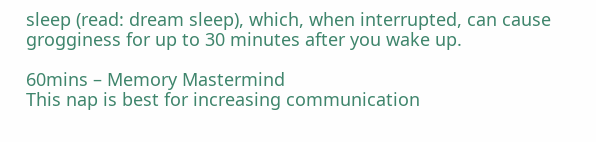sleep (read: dream sleep), which, when interrupted, can cause grogginess for up to 30 minutes after you wake up.

60mins – Memory Mastermind
This nap is best for increasing communication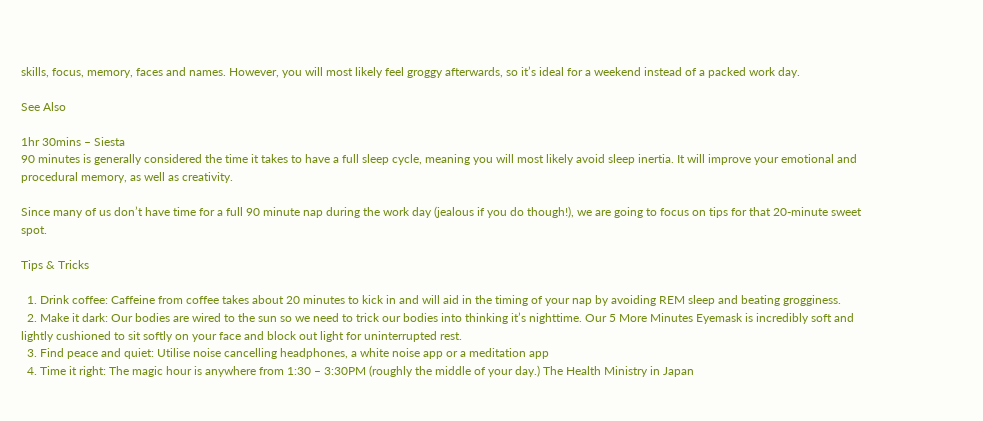skills, focus, memory, faces and names. However, you will most likely feel groggy afterwards, so it’s ideal for a weekend instead of a packed work day.

See Also

1hr 30mins – Siesta
90 minutes is generally considered the time it takes to have a full sleep cycle, meaning you will most likely avoid sleep inertia. It will improve your emotional and procedural memory, as well as creativity.

Since many of us don’t have time for a full 90 minute nap during the work day (jealous if you do though!), we are going to focus on tips for that 20-minute sweet spot.

Tips & Tricks

  1. Drink coffee: Caffeine from coffee takes about 20 minutes to kick in and will aid in the timing of your nap by avoiding REM sleep and beating grogginess.
  2. Make it dark: Our bodies are wired to the sun so we need to trick our bodies into thinking it’s nighttime. Our 5 More Minutes Eyemask is incredibly soft and lightly cushioned to sit softly on your face and block out light for uninterrupted rest.
  3. Find peace and quiet: Utilise noise cancelling headphones, a white noise app or a meditation app
  4. Time it right: The magic hour is anywhere from 1:30 – 3:30PM (roughly the middle of your day.) The Health Ministry in Japan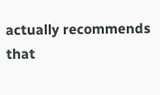actually recommends that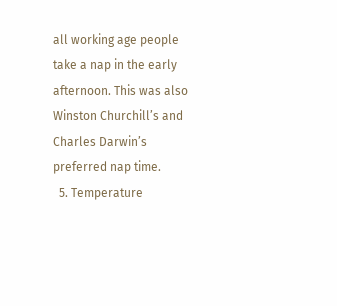all working age people take a nap in the early afternoon. This was also Winston Churchill’s and Charles Darwin’s preferred nap time.
  5. Temperature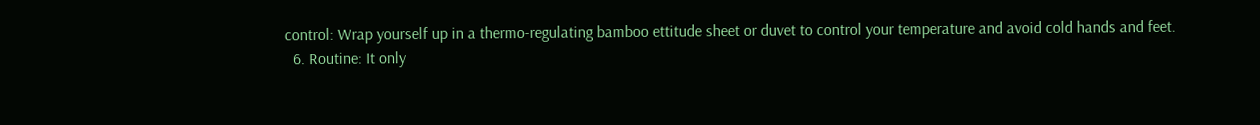control: Wrap yourself up in a thermo-regulating bamboo ettitude sheet or duvet to control your temperature and avoid cold hands and feet.
  6. Routine: It only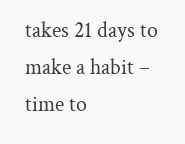takes 21 days to make a habit – time to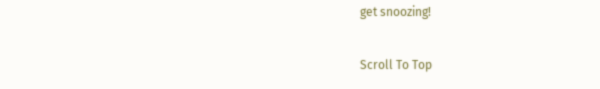get snoozing!

Scroll To Top